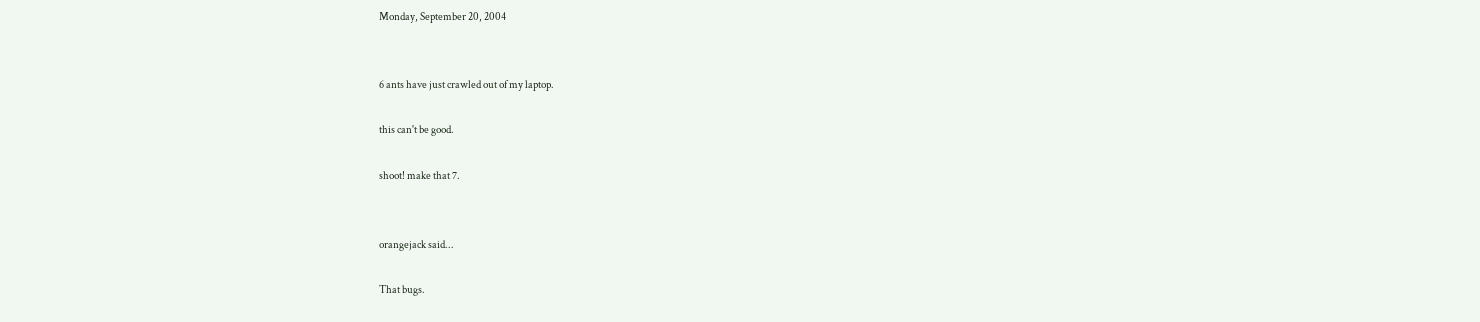Monday, September 20, 2004


6 ants have just crawled out of my laptop.

this can't be good.

shoot! make that 7.


orangejack said...

That bugs.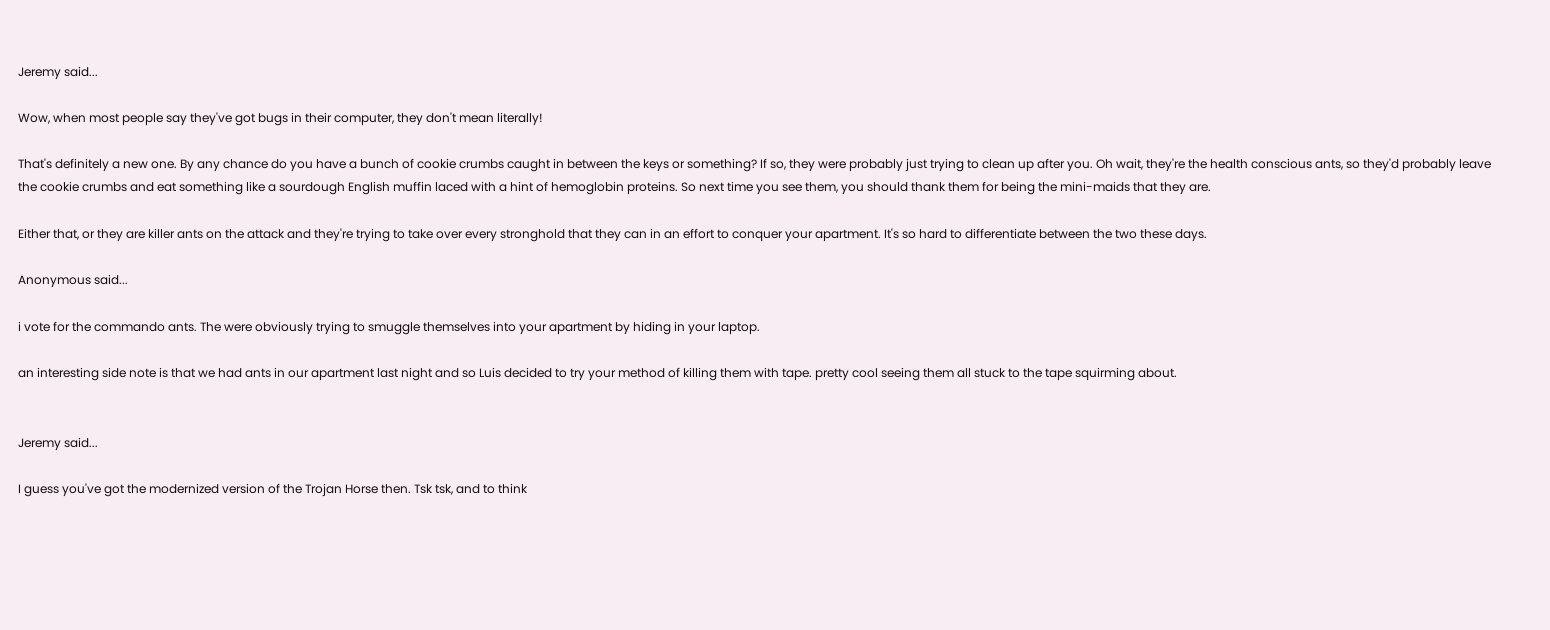Jeremy said...

Wow, when most people say they've got bugs in their computer, they don't mean literally!

That's definitely a new one. By any chance do you have a bunch of cookie crumbs caught in between the keys or something? If so, they were probably just trying to clean up after you. Oh wait, they're the health conscious ants, so they'd probably leave the cookie crumbs and eat something like a sourdough English muffin laced with a hint of hemoglobin proteins. So next time you see them, you should thank them for being the mini-maids that they are.

Either that, or they are killer ants on the attack and they're trying to take over every stronghold that they can in an effort to conquer your apartment. It's so hard to differentiate between the two these days.

Anonymous said...

i vote for the commando ants. The were obviously trying to smuggle themselves into your apartment by hiding in your laptop.

an interesting side note is that we had ants in our apartment last night and so Luis decided to try your method of killing them with tape. pretty cool seeing them all stuck to the tape squirming about.


Jeremy said...

I guess you've got the modernized version of the Trojan Horse then. Tsk tsk, and to think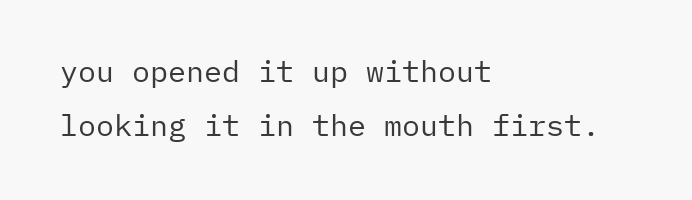you opened it up without looking it in the mouth first.